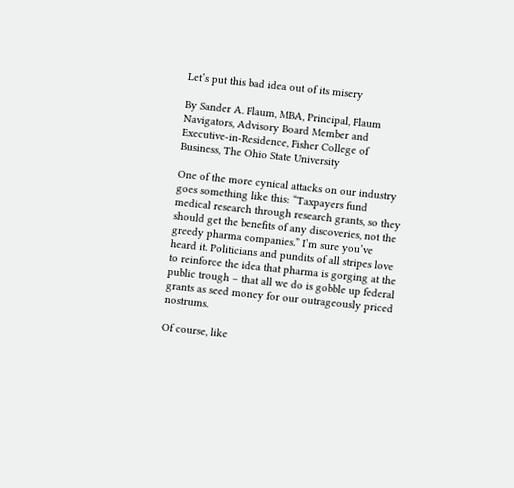Let’s put this bad idea out of its misery

By Sander A. Flaum, MBA, Principal, Flaum Navigators, Advisory Board Member and Executive-in-Residence, Fisher College of Business, The Ohio State University

One of the more cynical attacks on our industry goes something like this: “Taxpayers fund medical research through research grants, so they should get the benefits of any discoveries, not the greedy pharma companies.” I’m sure you’ve heard it. Politicians and pundits of all stripes love to reinforce the idea that pharma is gorging at the public trough – that all we do is gobble up federal grants as seed money for our outrageously priced nostrums.

Of course, like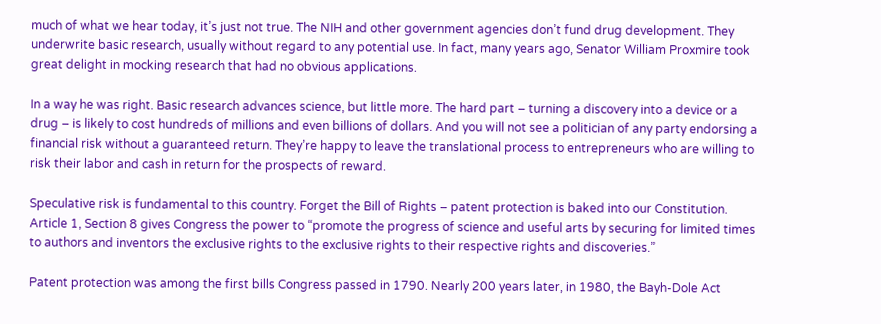much of what we hear today, it’s just not true. The NIH and other government agencies don’t fund drug development. They underwrite basic research, usually without regard to any potential use. In fact, many years ago, Senator William Proxmire took great delight in mocking research that had no obvious applications.

In a way he was right. Basic research advances science, but little more. The hard part – turning a discovery into a device or a drug – is likely to cost hundreds of millions and even billions of dollars. And you will not see a politician of any party endorsing a financial risk without a guaranteed return. They’re happy to leave the translational process to entrepreneurs who are willing to risk their labor and cash in return for the prospects of reward.

Speculative risk is fundamental to this country. Forget the Bill of Rights – patent protection is baked into our Constitution. Article 1, Section 8 gives Congress the power to “promote the progress of science and useful arts by securing for limited times to authors and inventors the exclusive rights to the exclusive rights to their respective rights and discoveries.”

Patent protection was among the first bills Congress passed in 1790. Nearly 200 years later, in 1980, the Bayh-Dole Act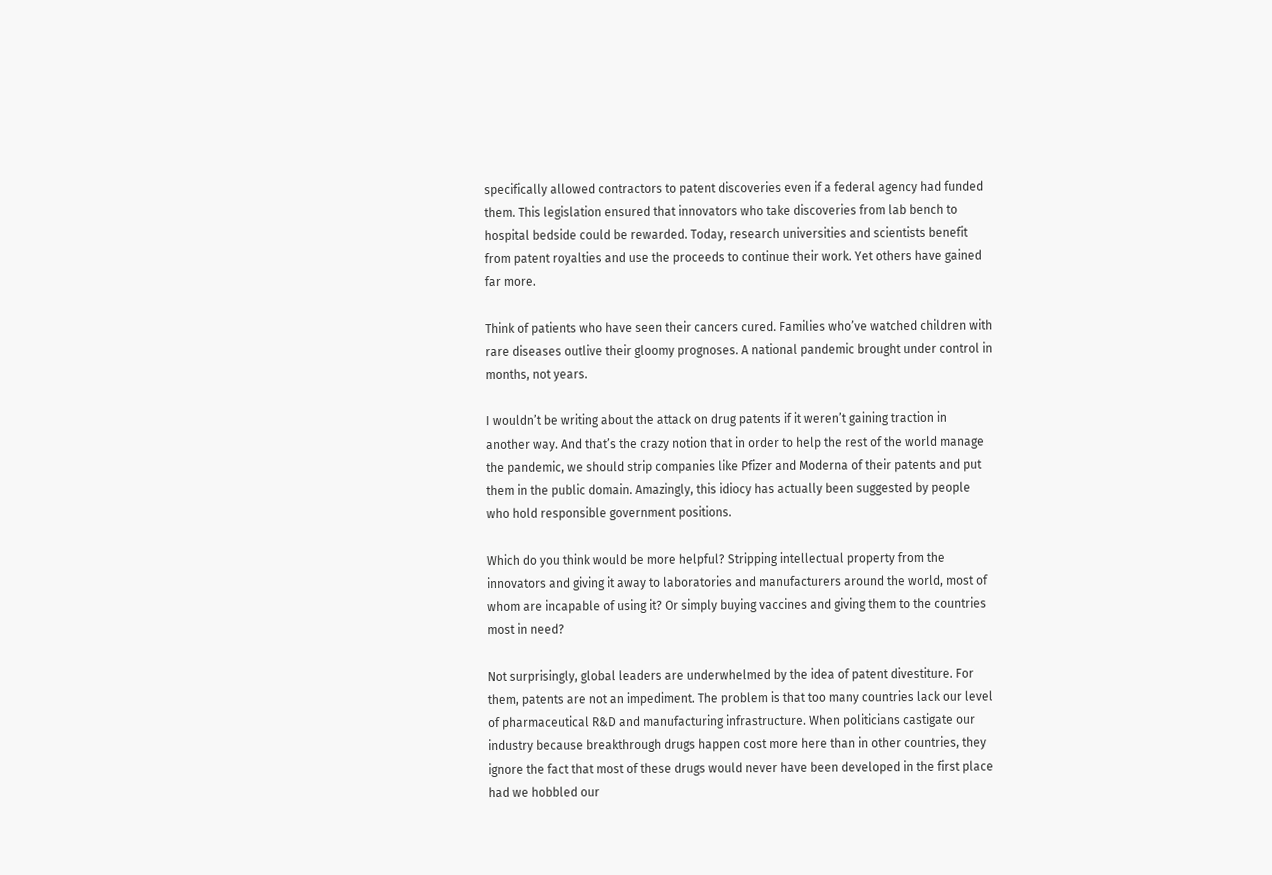specifically allowed contractors to patent discoveries even if a federal agency had funded them. This legislation ensured that innovators who take discoveries from lab bench to hospital bedside could be rewarded. Today, research universities and scientists benefit from patent royalties and use the proceeds to continue their work. Yet others have gained far more.

Think of patients who have seen their cancers cured. Families who’ve watched children with rare diseases outlive their gloomy prognoses. A national pandemic brought under control in months, not years.

I wouldn’t be writing about the attack on drug patents if it weren’t gaining traction in another way. And that’s the crazy notion that in order to help the rest of the world manage the pandemic, we should strip companies like Pfizer and Moderna of their patents and put them in the public domain. Amazingly, this idiocy has actually been suggested by people who hold responsible government positions.

Which do you think would be more helpful? Stripping intellectual property from the innovators and giving it away to laboratories and manufacturers around the world, most of whom are incapable of using it? Or simply buying vaccines and giving them to the countries most in need?

Not surprisingly, global leaders are underwhelmed by the idea of patent divestiture. For them, patents are not an impediment. The problem is that too many countries lack our level of pharmaceutical R&D and manufacturing infrastructure. When politicians castigate our industry because breakthrough drugs happen cost more here than in other countries, they ignore the fact that most of these drugs would never have been developed in the first place had we hobbled our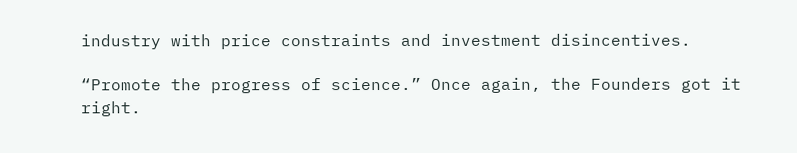industry with price constraints and investment disincentives.

“Promote the progress of science.” Once again, the Founders got it right.